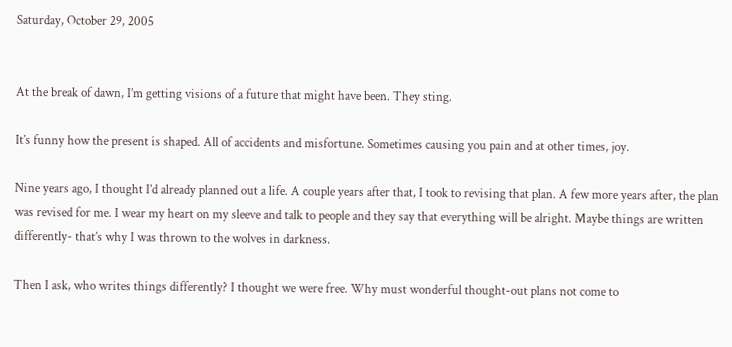Saturday, October 29, 2005


At the break of dawn, I’m getting visions of a future that might have been. They sting.

It’s funny how the present is shaped. All of accidents and misfortune. Sometimes causing you pain and at other times, joy.

Nine years ago, I thought I’d already planned out a life. A couple years after that, I took to revising that plan. A few more years after, the plan was revised for me. I wear my heart on my sleeve and talk to people and they say that everything will be alright. Maybe things are written differently- that’s why I was thrown to the wolves in darkness.

Then I ask, who writes things differently? I thought we were free. Why must wonderful thought-out plans not come to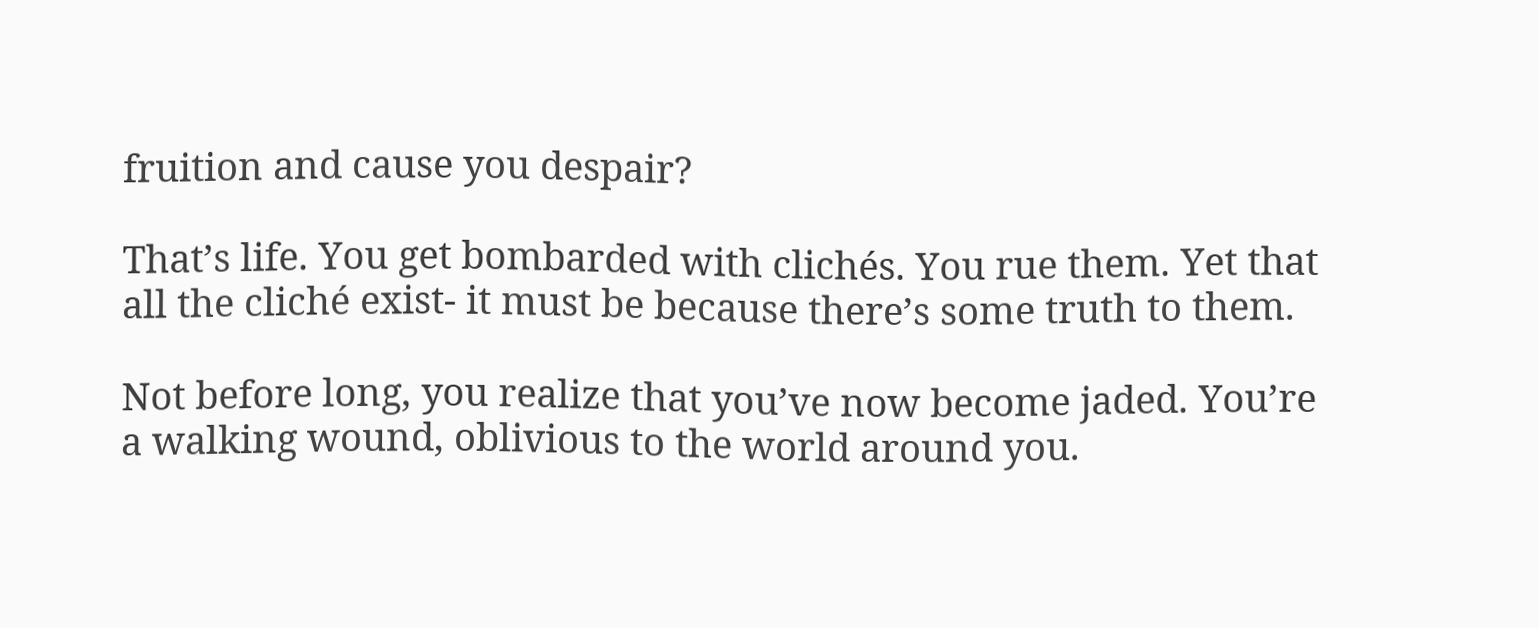fruition and cause you despair?

That’s life. You get bombarded with clichés. You rue them. Yet that all the cliché exist- it must be because there’s some truth to them.

Not before long, you realize that you’ve now become jaded. You’re a walking wound, oblivious to the world around you.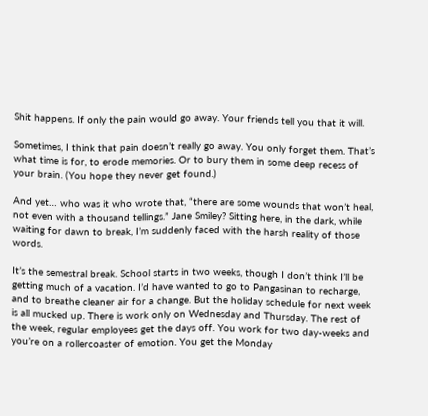Shit happens. If only the pain would go away. Your friends tell you that it will.

Sometimes, I think that pain doesn’t really go away. You only forget them. That’s what time is for, to erode memories. Or to bury them in some deep recess of your brain. (You hope they never get found.)

And yet… who was it who wrote that, “there are some wounds that won’t heal, not even with a thousand tellings.” Jane Smiley? Sitting here, in the dark, while waiting for dawn to break, I’m suddenly faced with the harsh reality of those words.

It’s the semestral break. School starts in two weeks, though I don’t think I’ll be getting much of a vacation. I’d have wanted to go to Pangasinan to recharge, and to breathe cleaner air for a change. But the holiday schedule for next week is all mucked up. There is work only on Wednesday and Thursday. The rest of the week, regular employees get the days off. You work for two day-weeks and you’re on a rollercoaster of emotion. You get the Monday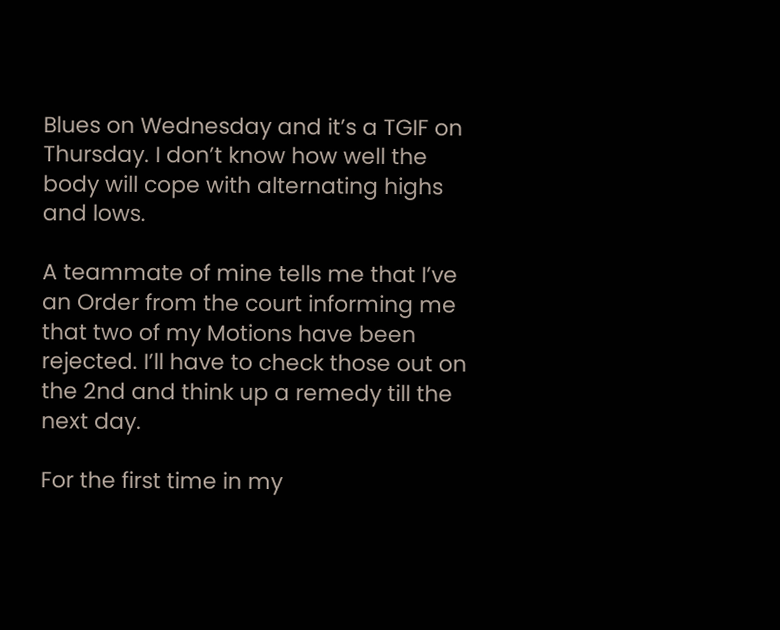Blues on Wednesday and it’s a TGIF on Thursday. I don’t know how well the body will cope with alternating highs and lows.

A teammate of mine tells me that I’ve an Order from the court informing me that two of my Motions have been rejected. I’ll have to check those out on the 2nd and think up a remedy till the next day.

For the first time in my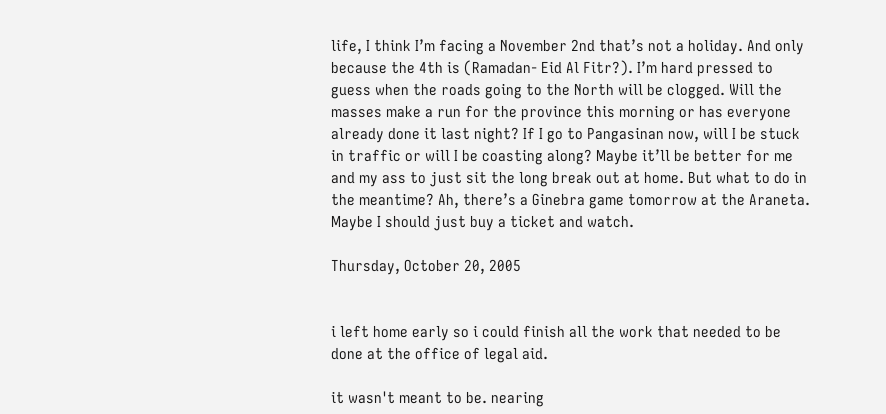life, I think I’m facing a November 2nd that’s not a holiday. And only because the 4th is (Ramadan- Eid Al Fitr?). I’m hard pressed to guess when the roads going to the North will be clogged. Will the masses make a run for the province this morning or has everyone already done it last night? If I go to Pangasinan now, will I be stuck in traffic or will I be coasting along? Maybe it’ll be better for me and my ass to just sit the long break out at home. But what to do in the meantime? Ah, there’s a Ginebra game tomorrow at the Araneta. Maybe I should just buy a ticket and watch.

Thursday, October 20, 2005


i left home early so i could finish all the work that needed to be done at the office of legal aid.

it wasn't meant to be. nearing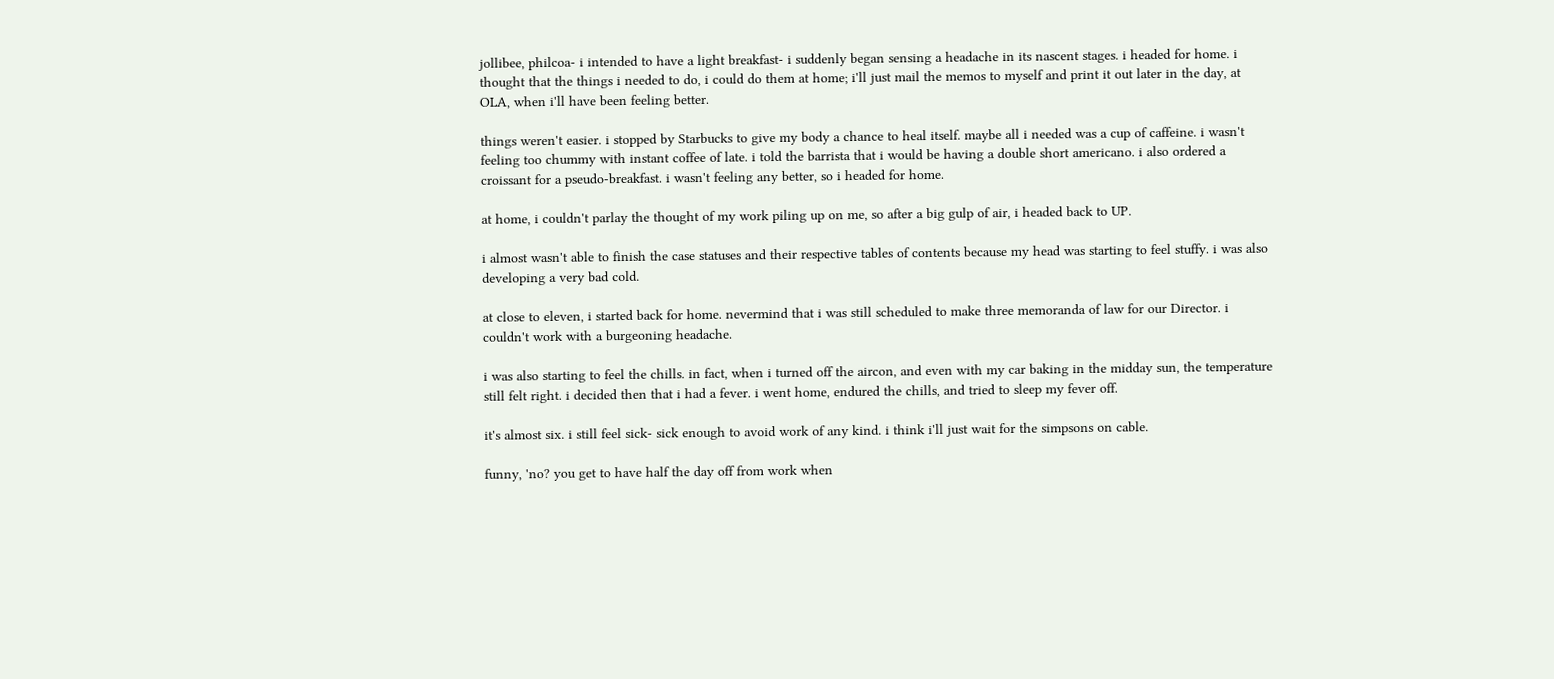jollibee, philcoa- i intended to have a light breakfast- i suddenly began sensing a headache in its nascent stages. i headed for home. i thought that the things i needed to do, i could do them at home; i'll just mail the memos to myself and print it out later in the day, at OLA, when i'll have been feeling better.

things weren't easier. i stopped by Starbucks to give my body a chance to heal itself. maybe all i needed was a cup of caffeine. i wasn't feeling too chummy with instant coffee of late. i told the barrista that i would be having a double short americano. i also ordered a croissant for a pseudo-breakfast. i wasn't feeling any better, so i headed for home.

at home, i couldn't parlay the thought of my work piling up on me, so after a big gulp of air, i headed back to UP.

i almost wasn't able to finish the case statuses and their respective tables of contents because my head was starting to feel stuffy. i was also developing a very bad cold.

at close to eleven, i started back for home. nevermind that i was still scheduled to make three memoranda of law for our Director. i couldn't work with a burgeoning headache.

i was also starting to feel the chills. in fact, when i turned off the aircon, and even with my car baking in the midday sun, the temperature still felt right. i decided then that i had a fever. i went home, endured the chills, and tried to sleep my fever off.

it's almost six. i still feel sick- sick enough to avoid work of any kind. i think i'll just wait for the simpsons on cable.

funny, 'no? you get to have half the day off from work when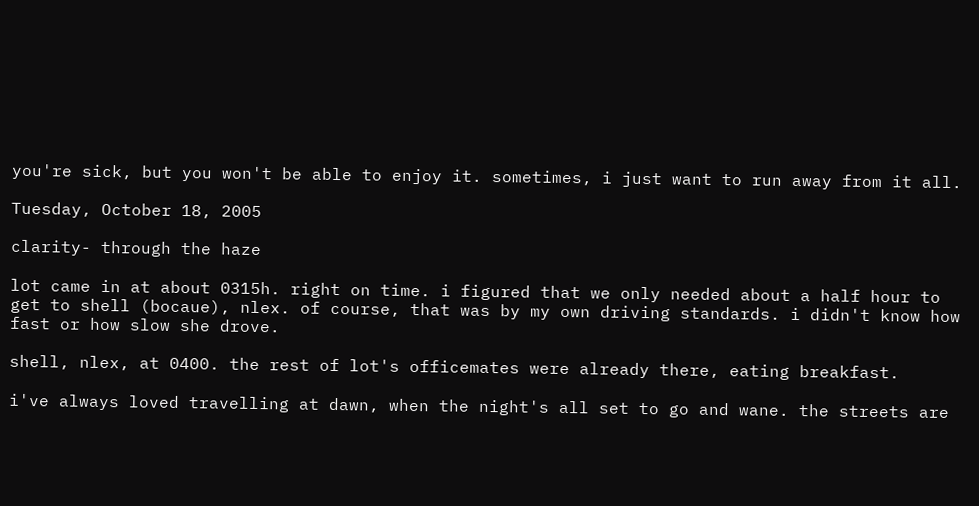you're sick, but you won't be able to enjoy it. sometimes, i just want to run away from it all.

Tuesday, October 18, 2005

clarity- through the haze

lot came in at about 0315h. right on time. i figured that we only needed about a half hour to get to shell (bocaue), nlex. of course, that was by my own driving standards. i didn't know how fast or how slow she drove.

shell, nlex, at 0400. the rest of lot's officemates were already there, eating breakfast.

i've always loved travelling at dawn, when the night's all set to go and wane. the streets are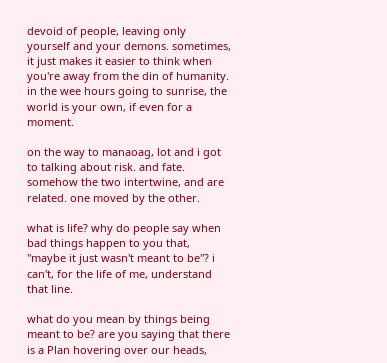devoid of people, leaving only yourself and your demons. sometimes, it just makes it easier to think when you're away from the din of humanity. in the wee hours going to sunrise, the world is your own, if even for a moment.

on the way to manaoag, lot and i got to talking about risk. and fate. somehow the two intertwine, and are related. one moved by the other.

what is life? why do people say when bad things happen to you that, "maybe it just wasn't meant to be"? i can't, for the life of me, understand that line.

what do you mean by things being meant to be? are you saying that there is a Plan hovering over our heads,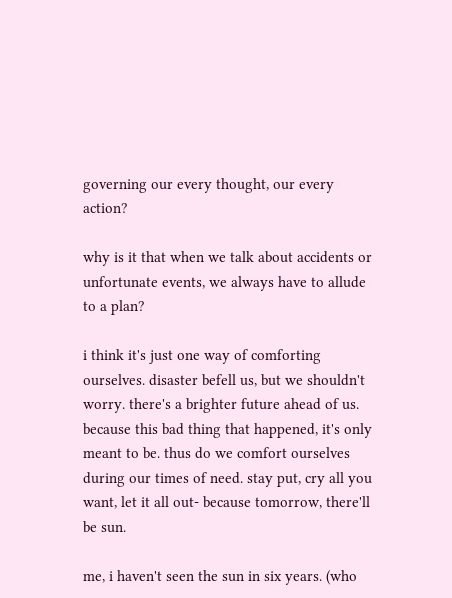governing our every thought, our every action?

why is it that when we talk about accidents or unfortunate events, we always have to allude to a plan?

i think it's just one way of comforting ourselves. disaster befell us, but we shouldn't worry. there's a brighter future ahead of us. because this bad thing that happened, it's only meant to be. thus do we comfort ourselves during our times of need. stay put, cry all you want, let it all out- because tomorrow, there'll be sun.

me, i haven't seen the sun in six years. (who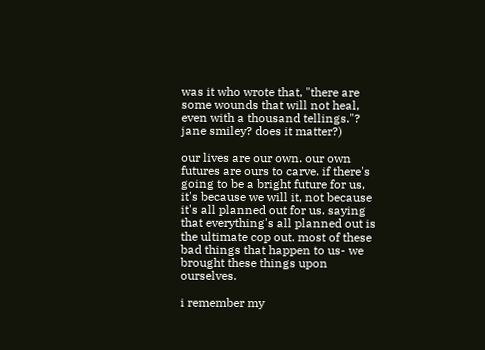was it who wrote that, "there are some wounds that will not heal, even with a thousand tellings."? jane smiley? does it matter?)

our lives are our own. our own futures are ours to carve. if there's going to be a bright future for us, it's because we will it, not because it's all planned out for us. saying that everything's all planned out is the ultimate cop out. most of these bad things that happen to us- we brought these things upon ourselves.

i remember my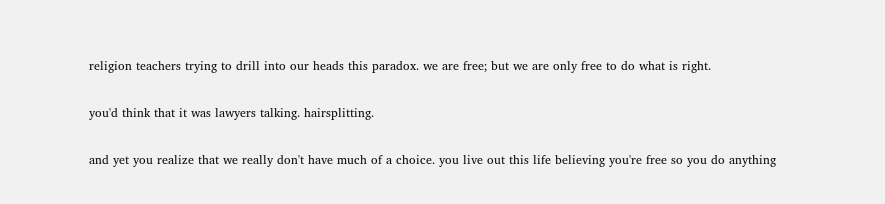religion teachers trying to drill into our heads this paradox. we are free; but we are only free to do what is right.

you'd think that it was lawyers talking. hairsplitting.

and yet you realize that we really don't have much of a choice. you live out this life believing you're free so you do anything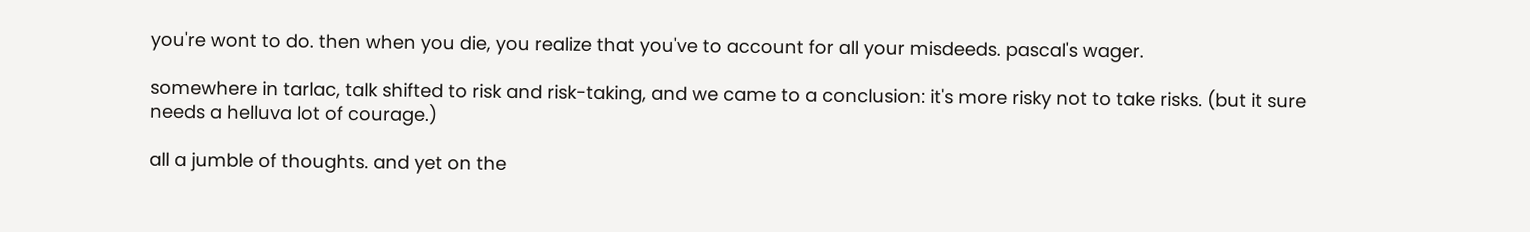you're wont to do. then when you die, you realize that you've to account for all your misdeeds. pascal's wager.

somewhere in tarlac, talk shifted to risk and risk-taking, and we came to a conclusion: it's more risky not to take risks. (but it sure needs a helluva lot of courage.)

all a jumble of thoughts. and yet on the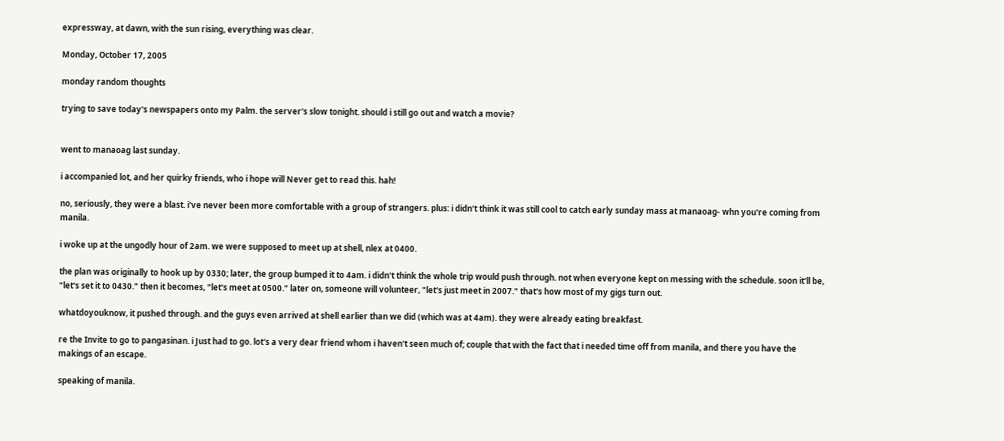expressway, at dawn, with the sun rising, everything was clear.

Monday, October 17, 2005

monday random thoughts

trying to save today's newspapers onto my Palm. the server's slow tonight. should i still go out and watch a movie?


went to manaoag last sunday.

i accompanied lot, and her quirky friends, who i hope will Never get to read this. hah!

no, seriously, they were a blast. i've never been more comfortable with a group of strangers. plus: i didn't think it was still cool to catch early sunday mass at manaoag- whn you're coming from manila.

i woke up at the ungodly hour of 2am. we were supposed to meet up at shell, nlex at 0400.

the plan was originally to hook up by 0330; later, the group bumped it to 4am. i didn't think the whole trip would push through. not when everyone kept on messing with the schedule. soon it'll be, "let's set it to 0430." then it becomes, "let's meet at 0500." later on, someone will volunteer, "let's just meet in 2007." that's how most of my gigs turn out.

whatdoyouknow, it pushed through. and the guys even arrived at shell earlier than we did (which was at 4am). they were already eating breakfast.

re the Invite to go to pangasinan. i Just had to go. lot's a very dear friend whom i haven't seen much of; couple that with the fact that i needed time off from manila, and there you have the makings of an escape.

speaking of manila.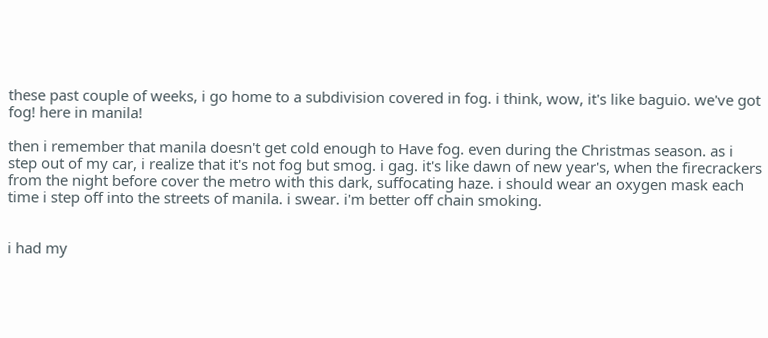these past couple of weeks, i go home to a subdivision covered in fog. i think, wow, it's like baguio. we've got fog! here in manila!

then i remember that manila doesn't get cold enough to Have fog. even during the Christmas season. as i step out of my car, i realize that it's not fog but smog. i gag. it's like dawn of new year's, when the firecrackers from the night before cover the metro with this dark, suffocating haze. i should wear an oxygen mask each time i step off into the streets of manila. i swear. i'm better off chain smoking.


i had my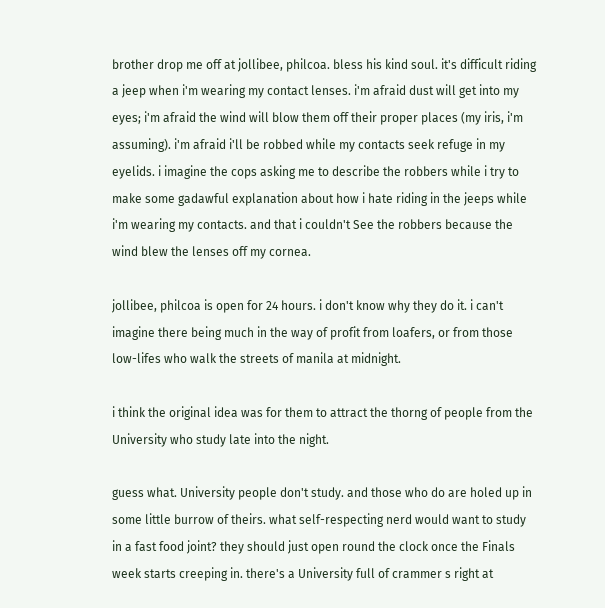brother drop me off at jollibee, philcoa. bless his kind soul. it's difficult riding a jeep when i'm wearing my contact lenses. i'm afraid dust will get into my eyes; i'm afraid the wind will blow them off their proper places (my iris, i'm assuming). i'm afraid i'll be robbed while my contacts seek refuge in my eyelids. i imagine the cops asking me to describe the robbers while i try to make some gadawful explanation about how i hate riding in the jeeps while i'm wearing my contacts. and that i couldn't See the robbers because the wind blew the lenses off my cornea.

jollibee, philcoa is open for 24 hours. i don't know why they do it. i can't imagine there being much in the way of profit from loafers, or from those low-lifes who walk the streets of manila at midnight.

i think the original idea was for them to attract the thorng of people from the University who study late into the night.

guess what. University people don't study. and those who do are holed up in some little burrow of theirs. what self-respecting nerd would want to study in a fast food joint? they should just open round the clock once the Finals week starts creeping in. there's a University full of crammer s right at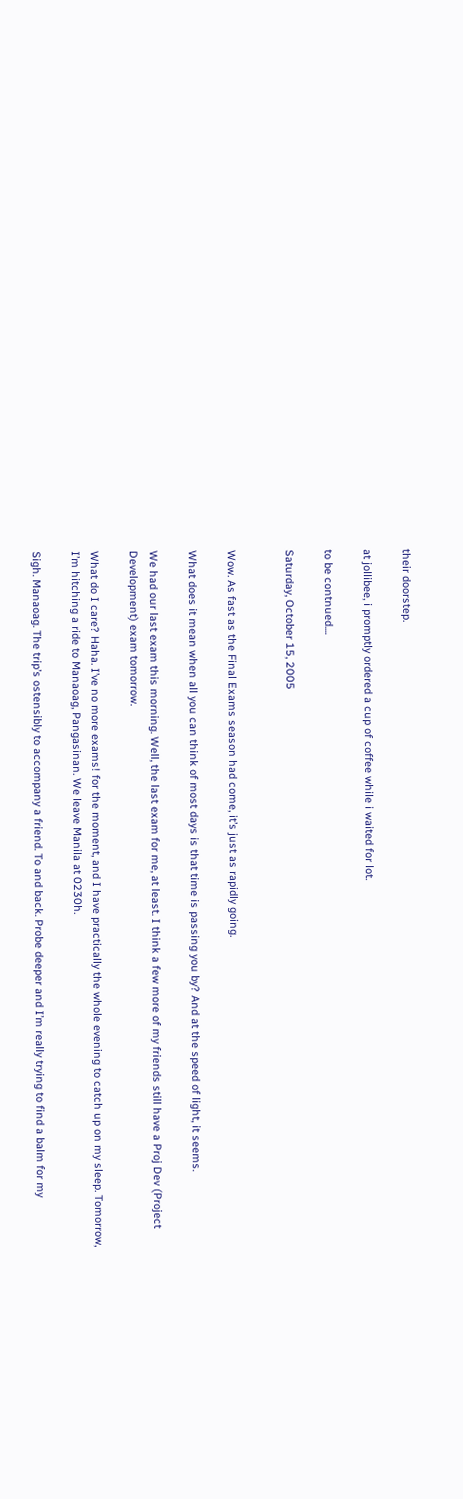their doorstep.

at jollibee, i promptly ordered a cup of coffee while i waited for lot.

to be contnued....

Saturday, October 15, 2005


Wow. As fast as the Final Exams season had come, it’s just as rapidly going.

What does it mean when all you can think of most days is that time is passing you by? And at the speed of light, it seems.

We had our last exam this morning. Well, the last exam for me, at least. I think a few more of my friends still have a Proj Dev (Project Development) exam tomorrow.

What do I care? Haha. I’ve no more exams! for the moment, and I have practically the whole evening to catch up on my sleep. Tomorrow, I’m hitching a ride to Manaoag, Pangasinan. We leave Manila at 0230h.

Sigh. Manaoag. The trip’s ostensibly to accompany a friend. To and back. Probe deeper and I’m really trying to find a balm for my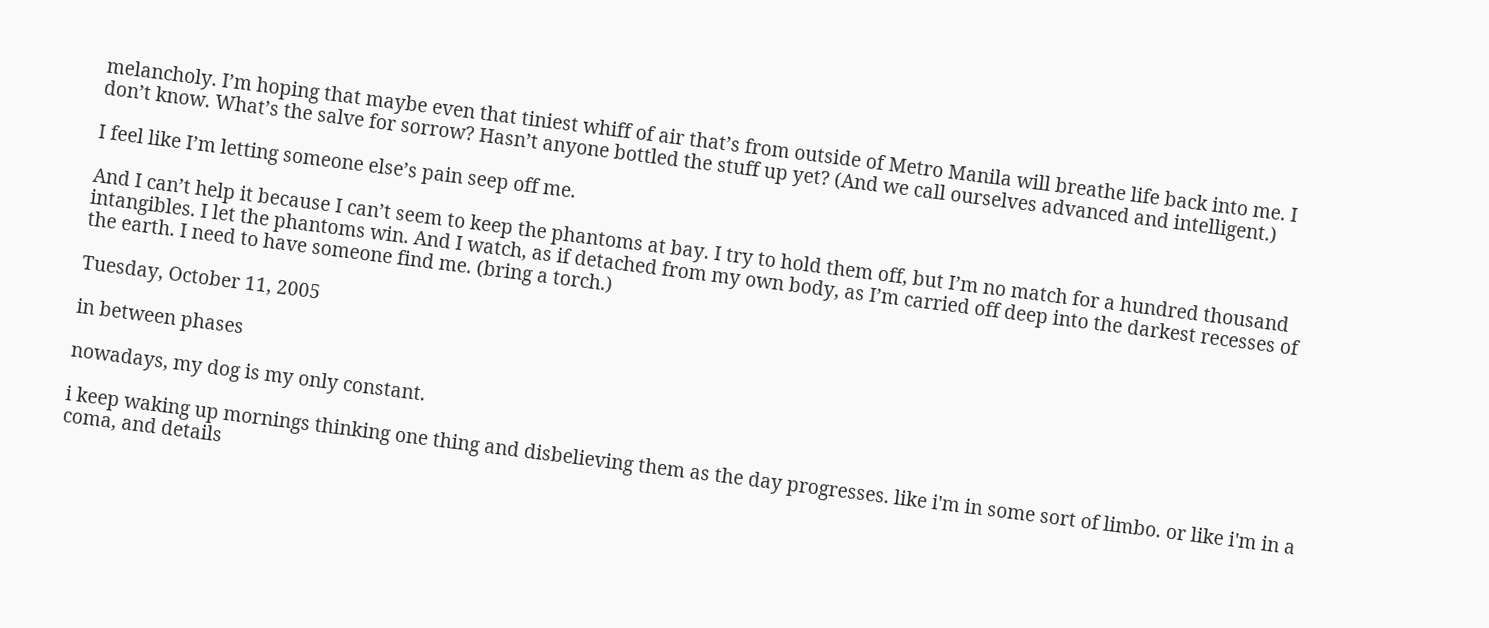melancholy. I’m hoping that maybe even that tiniest whiff of air that’s from outside of Metro Manila will breathe life back into me. I don’t know. What’s the salve for sorrow? Hasn’t anyone bottled the stuff up yet? (And we call ourselves advanced and intelligent.)

I feel like I’m letting someone else’s pain seep off me.

And I can’t help it because I can’t seem to keep the phantoms at bay. I try to hold them off, but I’m no match for a hundred thousand intangibles. I let the phantoms win. And I watch, as if detached from my own body, as I’m carried off deep into the darkest recesses of the earth. I need to have someone find me. (bring a torch.)

Tuesday, October 11, 2005

in between phases

nowadays, my dog is my only constant.

i keep waking up mornings thinking one thing and disbelieving them as the day progresses. like i'm in some sort of limbo. or like i'm in a coma, and details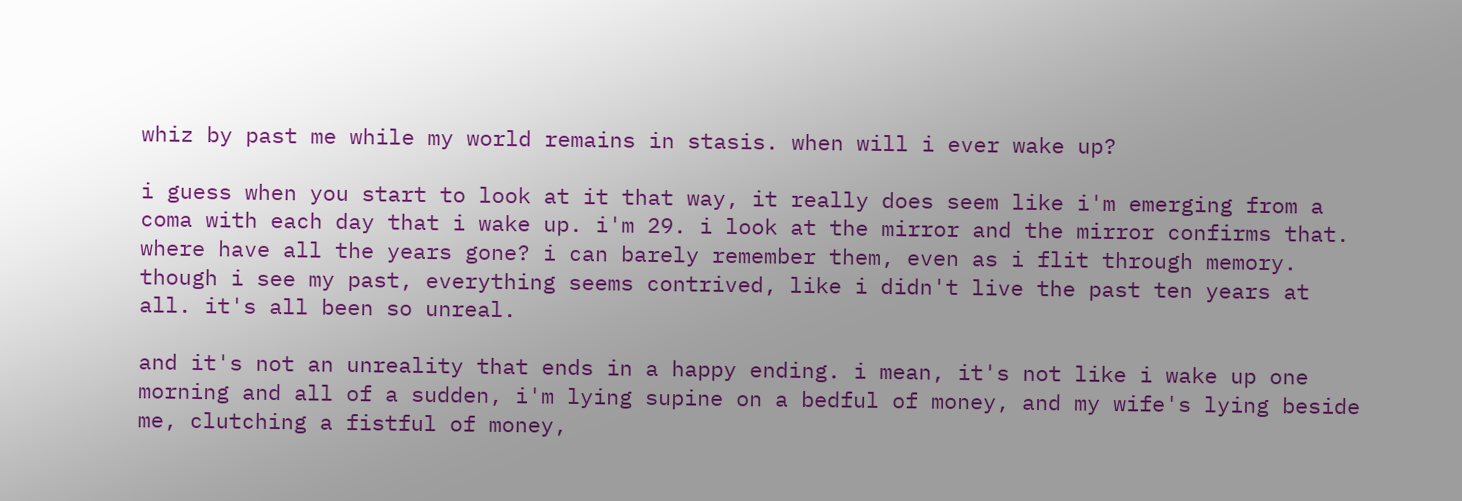whiz by past me while my world remains in stasis. when will i ever wake up?

i guess when you start to look at it that way, it really does seem like i'm emerging from a coma with each day that i wake up. i'm 29. i look at the mirror and the mirror confirms that. where have all the years gone? i can barely remember them, even as i flit through memory. though i see my past, everything seems contrived, like i didn't live the past ten years at all. it's all been so unreal.

and it's not an unreality that ends in a happy ending. i mean, it's not like i wake up one morning and all of a sudden, i'm lying supine on a bedful of money, and my wife's lying beside me, clutching a fistful of money,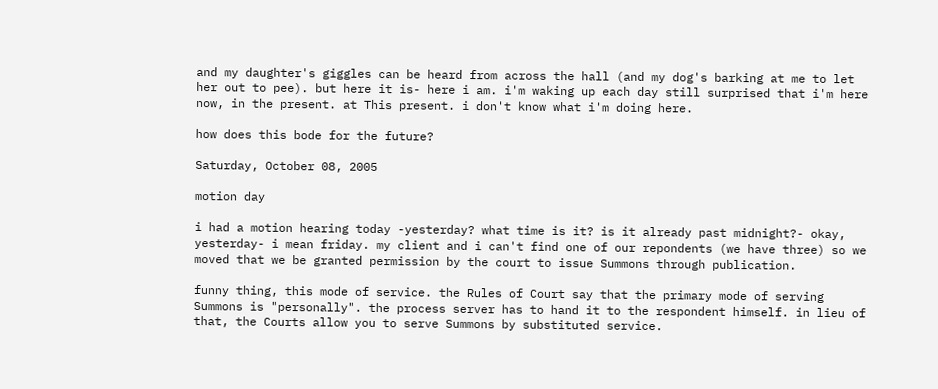and my daughter's giggles can be heard from across the hall (and my dog's barking at me to let her out to pee). but here it is- here i am. i'm waking up each day still surprised that i'm here now, in the present. at This present. i don't know what i'm doing here.

how does this bode for the future?

Saturday, October 08, 2005

motion day

i had a motion hearing today -yesterday? what time is it? is it already past midnight?- okay, yesterday- i mean friday. my client and i can't find one of our repondents (we have three) so we moved that we be granted permission by the court to issue Summons through publication.

funny thing, this mode of service. the Rules of Court say that the primary mode of serving Summons is "personally". the process server has to hand it to the respondent himself. in lieu of that, the Courts allow you to serve Summons by substituted service.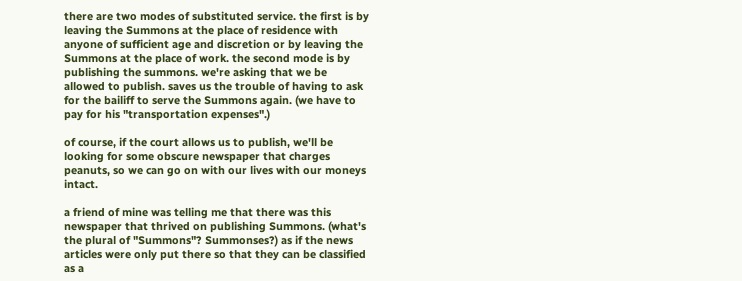there are two modes of substituted service. the first is by leaving the Summons at the place of residence with anyone of sufficient age and discretion or by leaving the Summons at the place of work. the second mode is by publishing the summons. we're asking that we be allowed to publish. saves us the trouble of having to ask for the bailiff to serve the Summons again. (we have to pay for his "transportation expenses".)

of course, if the court allows us to publish, we'll be looking for some obscure newspaper that charges peanuts, so we can go on with our lives with our moneys intact.

a friend of mine was telling me that there was this newspaper that thrived on publishing Summons. (what's the plural of "Summons"? Summonses?) as if the news articles were only put there so that they can be classified as a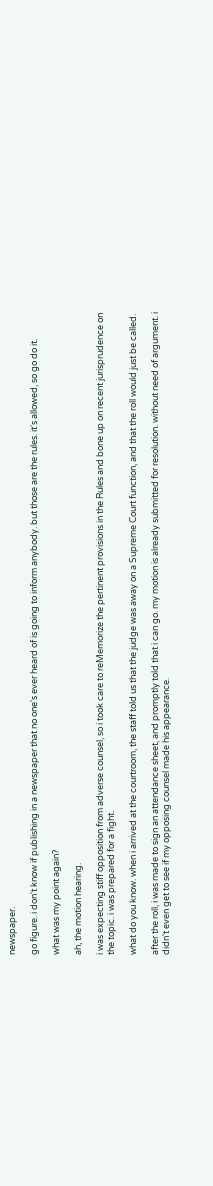newspaper.

go figure. i don't know if publishing in a newspaper that no one's ever heard of is going to inform anybody. but those are the rules. it's allowed, so go do it.

what was my point again?

ah, the motion hearing.

i was expecting stiff opposition from adverse counsel, so i took care to reMemorize the pertinent provisions in the Rules and bone up on recent jurisprudence on the topic. i was prepared for a fight.

what do you know. when i arrived at the courtroom, the staff told us that the judge was away on a Supreme Court function, and that the roll would just be called.

after the roll, i was made to sign an attendance sheet, and promptly told that i can go. my motion is already submitted for resolution. without need of argument. i didn't even get to see if my opposing counsel made his appearance.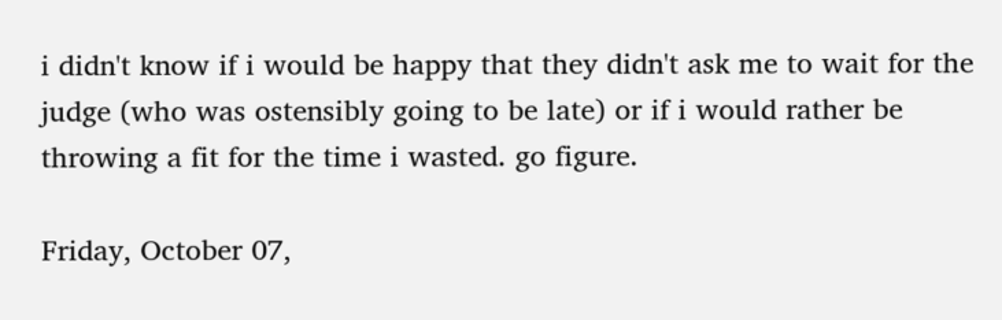i didn't know if i would be happy that they didn't ask me to wait for the judge (who was ostensibly going to be late) or if i would rather be throwing a fit for the time i wasted. go figure.

Friday, October 07,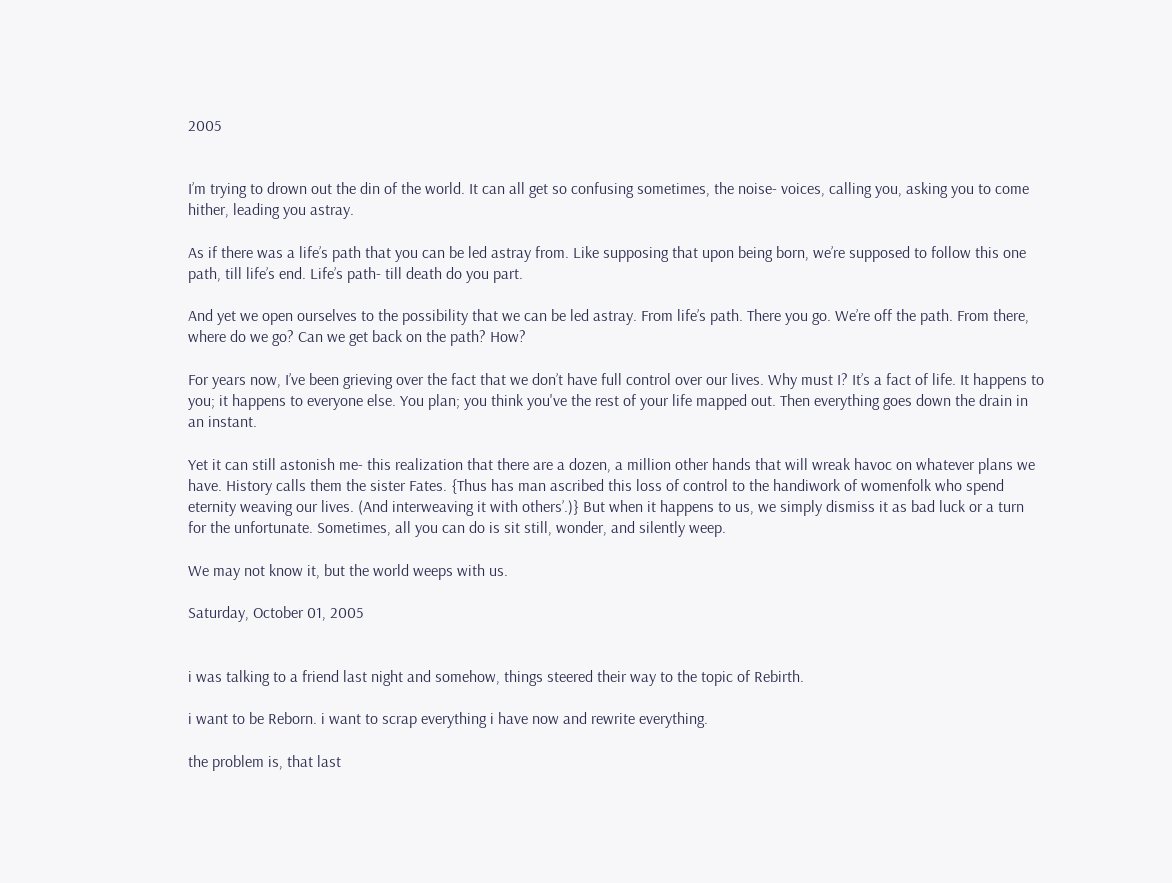2005


I’m trying to drown out the din of the world. It can all get so confusing sometimes, the noise- voices, calling you, asking you to come hither, leading you astray.

As if there was a life’s path that you can be led astray from. Like supposing that upon being born, we’re supposed to follow this one path, till life’s end. Life’s path- till death do you part.

And yet we open ourselves to the possibility that we can be led astray. From life’s path. There you go. We’re off the path. From there, where do we go? Can we get back on the path? How?

For years now, I’ve been grieving over the fact that we don’t have full control over our lives. Why must I? It’s a fact of life. It happens to you; it happens to everyone else. You plan; you think you've the rest of your life mapped out. Then everything goes down the drain in an instant.

Yet it can still astonish me- this realization that there are a dozen, a million other hands that will wreak havoc on whatever plans we have. History calls them the sister Fates. {Thus has man ascribed this loss of control to the handiwork of womenfolk who spend eternity weaving our lives. (And interweaving it with others’.)} But when it happens to us, we simply dismiss it as bad luck or a turn for the unfortunate. Sometimes, all you can do is sit still, wonder, and silently weep.

We may not know it, but the world weeps with us.

Saturday, October 01, 2005


i was talking to a friend last night and somehow, things steered their way to the topic of Rebirth.

i want to be Reborn. i want to scrap everything i have now and rewrite everything.

the problem is, that last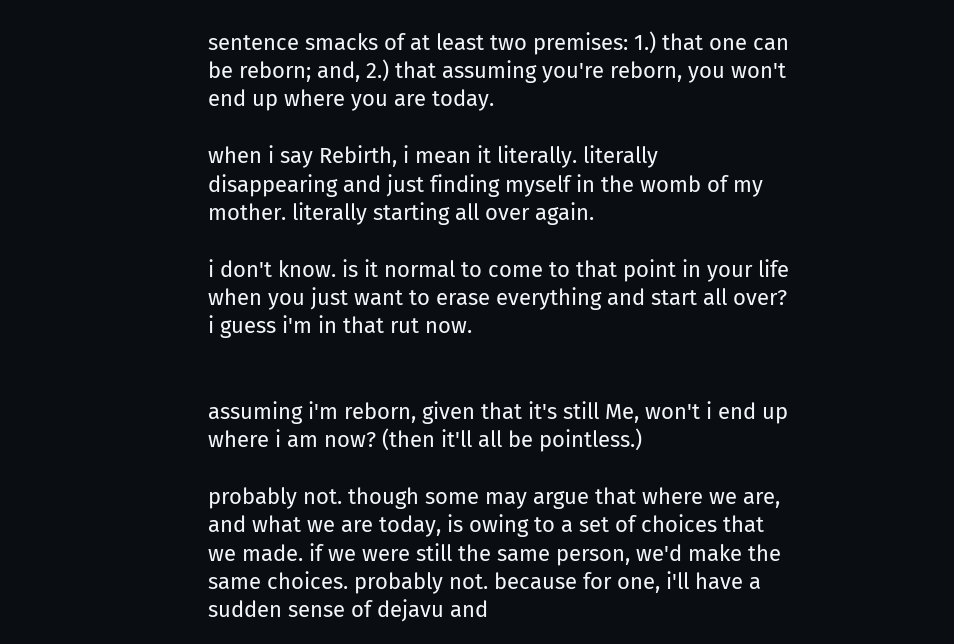sentence smacks of at least two premises: 1.) that one can be reborn; and, 2.) that assuming you're reborn, you won't end up where you are today.

when i say Rebirth, i mean it literally. literally disappearing and just finding myself in the womb of my mother. literally starting all over again.

i don't know. is it normal to come to that point in your life when you just want to erase everything and start all over? i guess i'm in that rut now.


assuming i'm reborn, given that it's still Me, won't i end up where i am now? (then it'll all be pointless.)

probably not. though some may argue that where we are, and what we are today, is owing to a set of choices that we made. if we were still the same person, we'd make the same choices. probably not. because for one, i'll have a sudden sense of dejavu and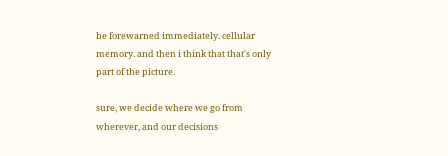be forewarned immediately. cellular memory. and then i think that that's only part of the picture.

sure, we decide where we go from wherever, and our decisions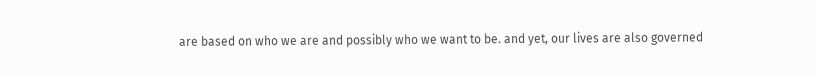are based on who we are and possibly who we want to be. and yet, our lives are also governed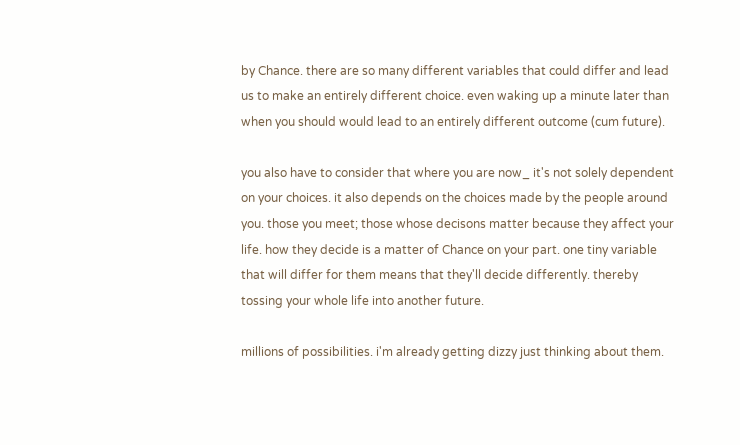by Chance. there are so many different variables that could differ and lead us to make an entirely different choice. even waking up a minute later than when you should would lead to an entirely different outcome (cum future).

you also have to consider that where you are now_ it's not solely dependent on your choices. it also depends on the choices made by the people around you. those you meet; those whose decisons matter because they affect your life. how they decide is a matter of Chance on your part. one tiny variable that will differ for them means that they'll decide differently. thereby tossing your whole life into another future.

millions of possibilities. i'm already getting dizzy just thinking about them.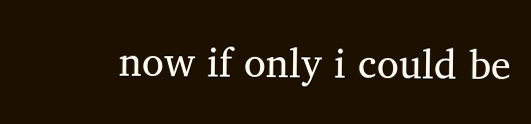now if only i could be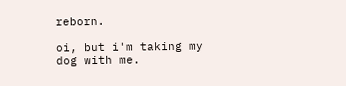reborn.

oi, but i'm taking my dog with me.